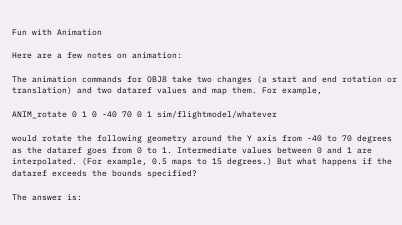Fun with Animation

Here are a few notes on animation:

The animation commands for OBJ8 take two changes (a start and end rotation or translation) and two dataref values and map them. For example,

ANIM_rotate 0 1 0 -40 70 0 1 sim/flightmodel/whatever

would rotate the following geometry around the Y axis from -40 to 70 degrees as the dataref goes from 0 to 1. Intermediate values between 0 and 1 are interpolated. (For example, 0.5 maps to 15 degrees.) But what happens if the dataref exceeds the bounds specified?

The answer is: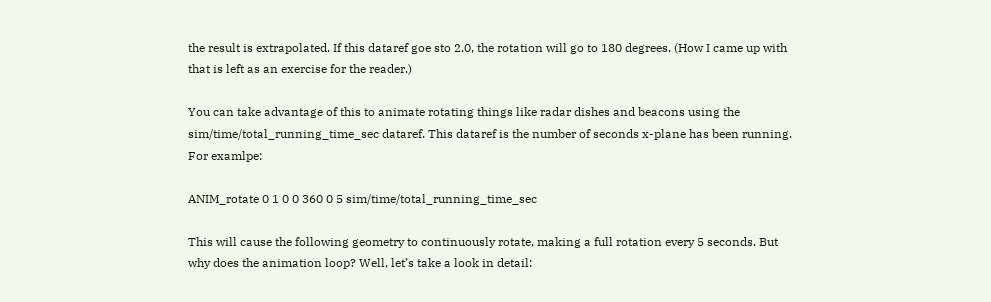the result is extrapolated. If this dataref goe sto 2.0, the rotation will go to 180 degrees. (How I came up with that is left as an exercise for the reader.)

You can take advantage of this to animate rotating things like radar dishes and beacons using the sim/time/total_running_time_sec dataref. This dataref is the number of seconds x-plane has been running. For examlpe:

ANIM_rotate 0 1 0 0 360 0 5 sim/time/total_running_time_sec

This will cause the following geometry to continuously rotate, making a full rotation every 5 seconds. But why does the animation loop? Well, let’s take a look in detail: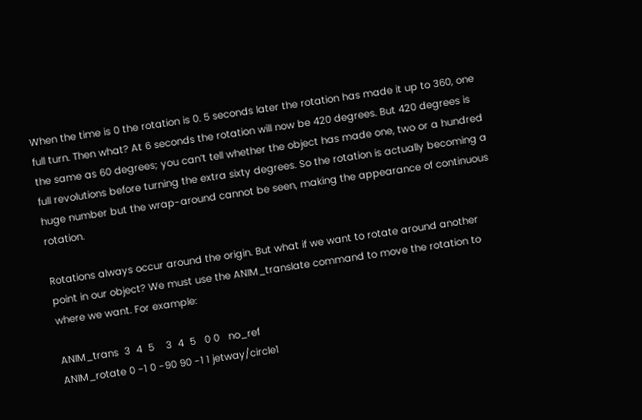When the time is 0 the rotation is 0. 5 seconds later the rotation has made it up to 360, one full turn. Then what? At 6 seconds the rotation will now be 420 degrees. But 420 degrees is the same as 60 degrees; you can’t tell whether the object has made one, two or a hundred full revolutions before turning the extra sixty degrees. So the rotation is actually becoming a huge number but the wrap-around cannot be seen, making the appearance of continuous rotation.

Rotations always occur around the origin. But what if we want to rotate around another point in our object? We must use the ANIM_translate command to move the rotation to where we want. For example:

ANIM_trans  3  4  5    3  4  5   0 0   no_ref
ANIM_rotate 0 -1 0 -90 90 -1 1 jetway/circle1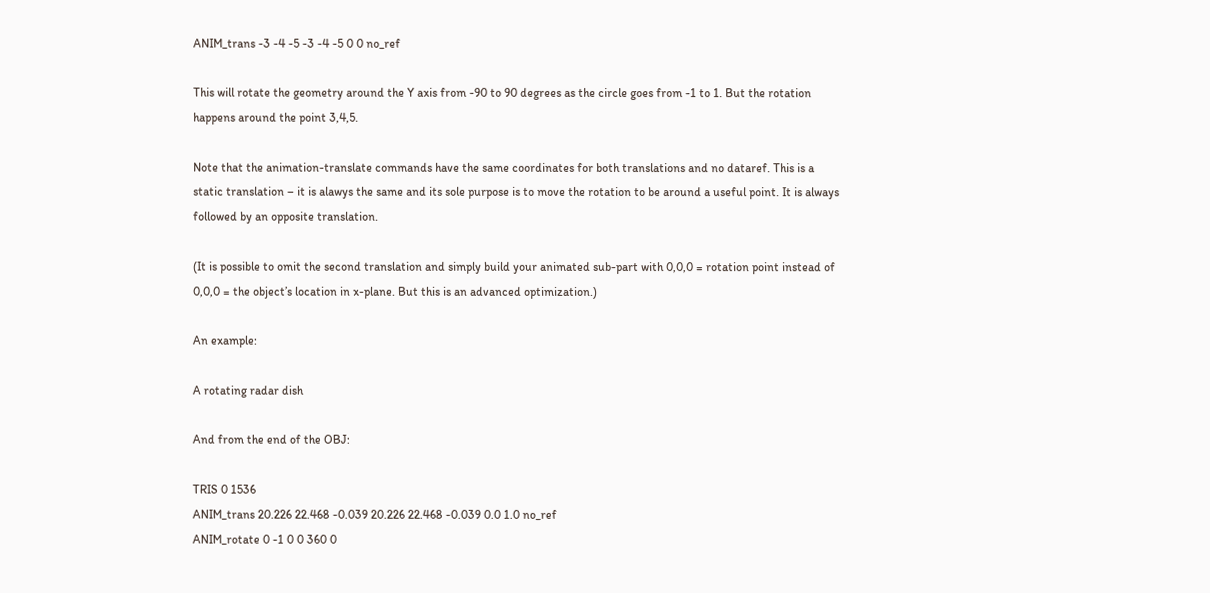ANIM_trans -3 -4 -5 -3 -4 -5 0 0 no_ref

This will rotate the geometry around the Y axis from -90 to 90 degrees as the circle goes from -1 to 1. But the rotation happens around the point 3,4,5.

Note that the animation-translate commands have the same coordinates for both translations and no dataref. This is a static translation – it is alawys the same and its sole purpose is to move the rotation to be around a useful point. It is always followed by an opposite translation.

(It is possible to omit the second translation and simply build your animated sub-part with 0,0,0 = rotation point instead of 0,0,0 = the object’s location in x-plane. But this is an advanced optimization.)

An example:

A rotating radar dish

And from the end of the OBJ:

TRIS 0 1536
ANIM_trans 20.226 22.468 -0.039 20.226 22.468 -0.039 0.0 1.0 no_ref
ANIM_rotate 0 -1 0 0 360 0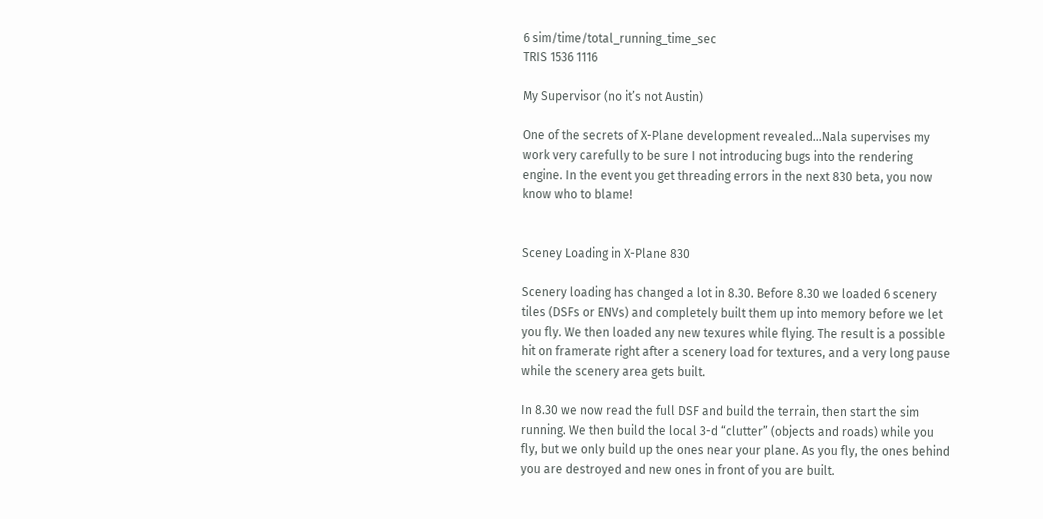6 sim/time/total_running_time_sec
TRIS 1536 1116

My Supervisor (no it’s not Austin)

One of the secrets of X-Plane development revealed…Nala supervises my work very carefully to be sure I not introducing bugs into the rendering engine. In the event you get threading errors in the next 830 beta, you now know who to blame!


Sceney Loading in X-Plane 830

Scenery loading has changed a lot in 8.30. Before 8.30 we loaded 6 scenery tiles (DSFs or ENVs) and completely built them up into memory before we let you fly. We then loaded any new texures while flying. The result is a possible hit on framerate right after a scenery load for textures, and a very long pause while the scenery area gets built.

In 8.30 we now read the full DSF and build the terrain, then start the sim running. We then build the local 3-d “clutter” (objects and roads) while you fly, but we only build up the ones near your plane. As you fly, the ones behind you are destroyed and new ones in front of you are built.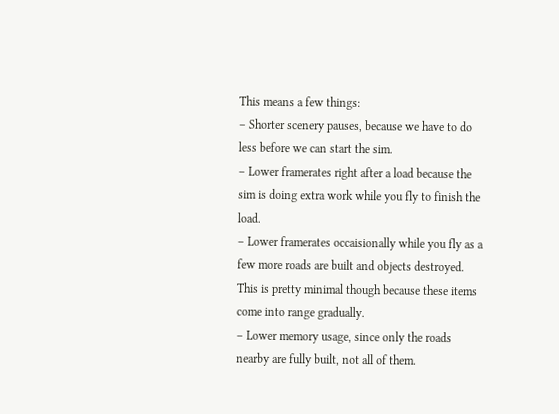This means a few things:
– Shorter scenery pauses, because we have to do less before we can start the sim.
– Lower framerates right after a load because the sim is doing extra work while you fly to finish the load.
– Lower framerates occaisionally while you fly as a few more roads are built and objects destroyed. This is pretty minimal though because these items come into range gradually.
– Lower memory usage, since only the roads nearby are fully built, not all of them.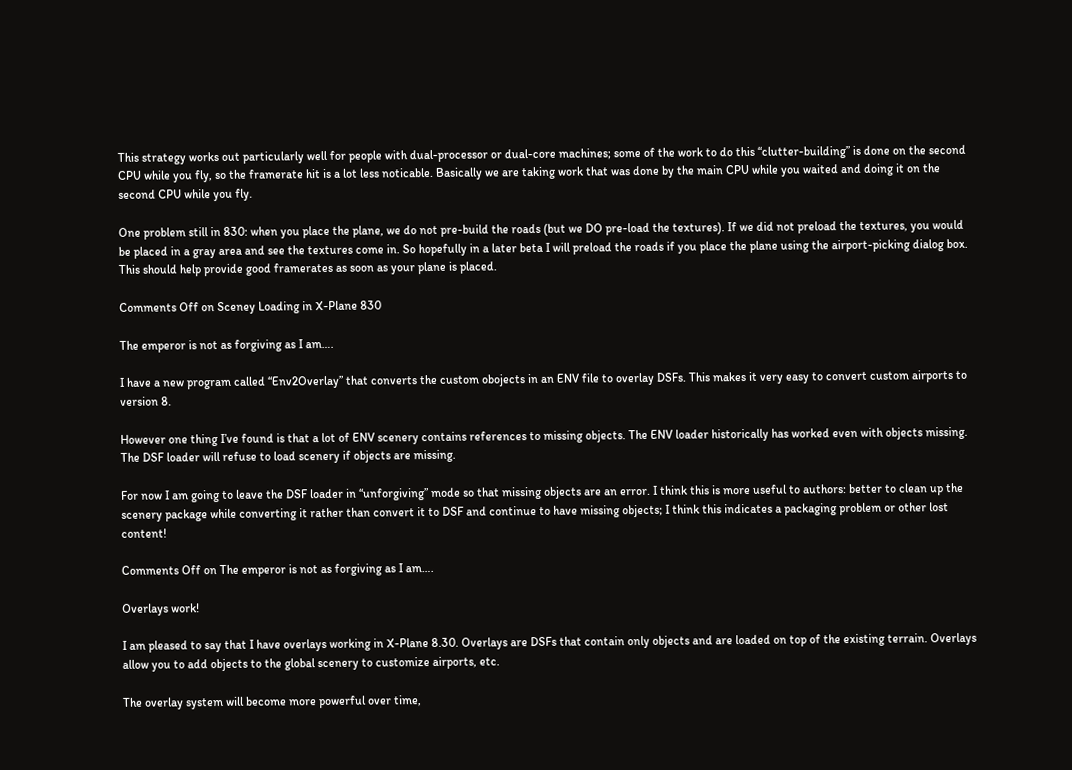This strategy works out particularly well for people with dual-processor or dual-core machines; some of the work to do this “clutter-building” is done on the second CPU while you fly, so the framerate hit is a lot less noticable. Basically we are taking work that was done by the main CPU while you waited and doing it on the second CPU while you fly.

One problem still in 830: when you place the plane, we do not pre-build the roads (but we DO pre-load the textures). If we did not preload the textures, you would be placed in a gray area and see the textures come in. So hopefully in a later beta I will preload the roads if you place the plane using the airport-picking dialog box. This should help provide good framerates as soon as your plane is placed.

Comments Off on Sceney Loading in X-Plane 830

The emperor is not as forgiving as I am….

I have a new program called “Env2Overlay” that converts the custom obojects in an ENV file to overlay DSFs. This makes it very easy to convert custom airports to version 8.

However one thing I’ve found is that a lot of ENV scenery contains references to missing objects. The ENV loader historically has worked even with objects missing. The DSF loader will refuse to load scenery if objects are missing.

For now I am going to leave the DSF loader in “unforgiving” mode so that missing objects are an error. I think this is more useful to authors: better to clean up the scenery package while converting it rather than convert it to DSF and continue to have missing objects; I think this indicates a packaging problem or other lost content!

Comments Off on The emperor is not as forgiving as I am….

Overlays work!

I am pleased to say that I have overlays working in X-Plane 8.30. Overlays are DSFs that contain only objects and are loaded on top of the existing terrain. Overlays allow you to add objects to the global scenery to customize airports, etc.

The overlay system will become more powerful over time,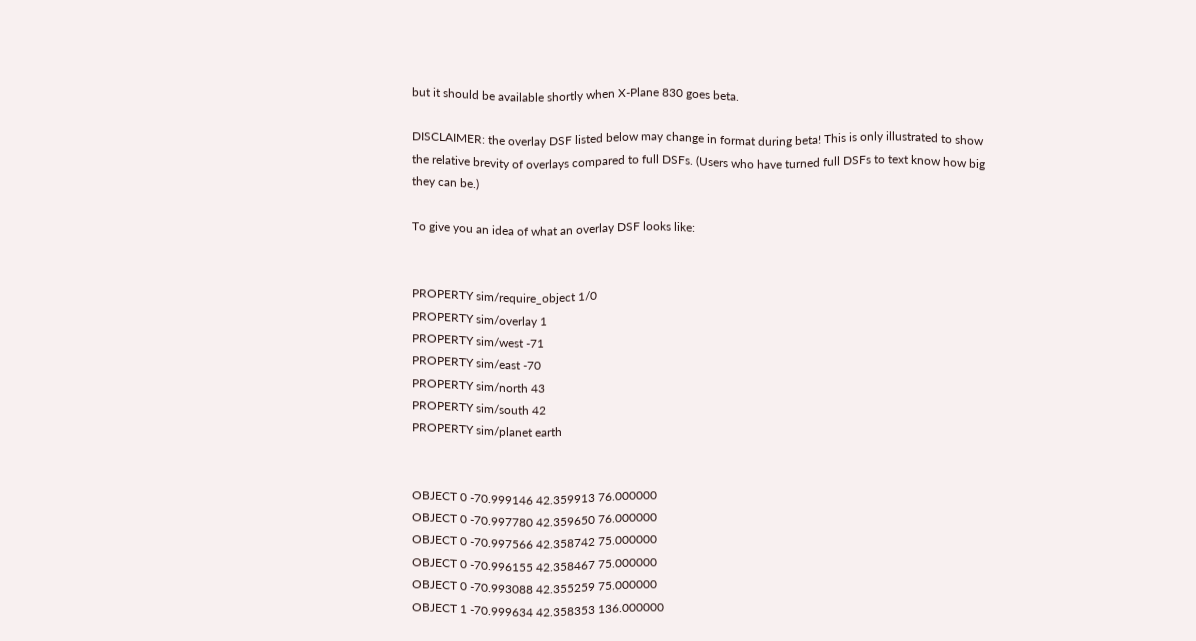but it should be available shortly when X-Plane 830 goes beta.

DISCLAIMER: the overlay DSF listed below may change in format during beta! This is only illustrated to show the relative brevity of overlays compared to full DSFs. (Users who have turned full DSFs to text know how big they can be.)

To give you an idea of what an overlay DSF looks like:


PROPERTY sim/require_object 1/0
PROPERTY sim/overlay 1
PROPERTY sim/west -71
PROPERTY sim/east -70
PROPERTY sim/north 43
PROPERTY sim/south 42
PROPERTY sim/planet earth


OBJECT 0 -70.999146 42.359913 76.000000
OBJECT 0 -70.997780 42.359650 76.000000
OBJECT 0 -70.997566 42.358742 75.000000
OBJECT 0 -70.996155 42.358467 75.000000
OBJECT 0 -70.993088 42.355259 75.000000
OBJECT 1 -70.999634 42.358353 136.000000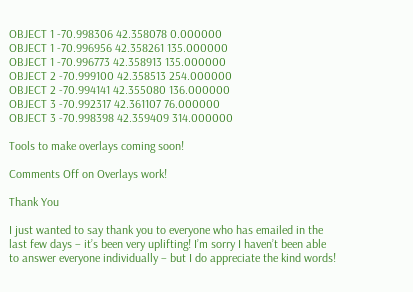OBJECT 1 -70.998306 42.358078 0.000000
OBJECT 1 -70.996956 42.358261 135.000000
OBJECT 1 -70.996773 42.358913 135.000000
OBJECT 2 -70.999100 42.358513 254.000000
OBJECT 2 -70.994141 42.355080 136.000000
OBJECT 3 -70.992317 42.361107 76.000000
OBJECT 3 -70.998398 42.359409 314.000000

Tools to make overlays coming soon!

Comments Off on Overlays work!

Thank You

I just wanted to say thank you to everyone who has emailed in the last few days – it’s been very uplifting! I’m sorry I haven’t been able to answer everyone individually – but I do appreciate the kind words!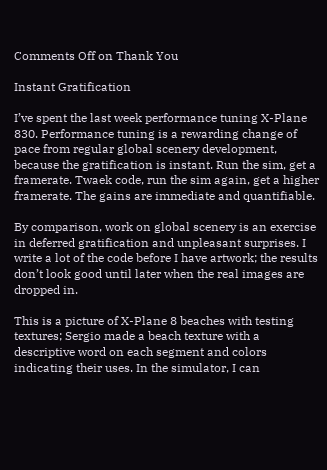Comments Off on Thank You

Instant Gratification

I’ve spent the last week performance tuning X-Plane 830. Performance tuning is a rewarding change of pace from regular global scenery development, because the gratification is instant. Run the sim, get a framerate. Twaek code, run the sim again, get a higher framerate. The gains are immediate and quantifiable.

By comparison, work on global scenery is an exercise in deferred gratification and unpleasant surprises. I write a lot of the code before I have artwork; the results don’t look good until later when the real images are dropped in.

This is a picture of X-Plane 8 beaches with testing textures; Sergio made a beach texture with a descriptive word on each segment and colors indicating their uses. In the simulator, I can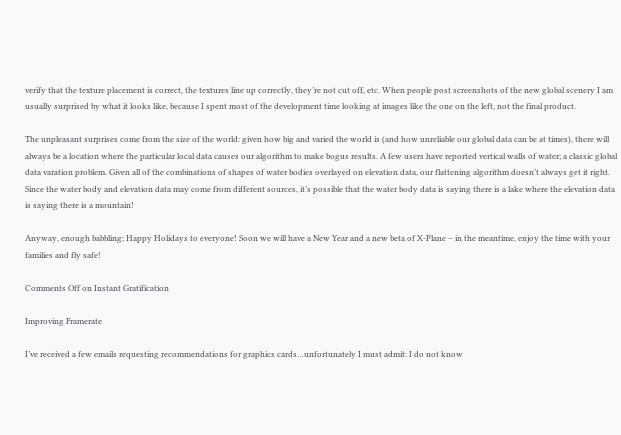verify that the texture placement is correct, the textures line up correctly, they’re not cut off, etc. When people post screenshots of the new global scenery I am usually surprised by what it looks like, because I spent most of the development time looking at images like the one on the left, not the final product.

The unpleasant surprises come from the size of the world: given how big and varied the world is (and how unreliable our global data can be at times), there will always be a location where the particular local data causes our algorithm to make bogus results. A few users have reported vertical walls of water; a classic global data varation problem. Given all of the combinations of shapes of water bodies overlayed on elevation data, our flattening algorithm doesn’t always get it right. Since the water body and elevation data may come from different sources, it’s possible that the water body data is saying there is a lake where the elevation data is saying there is a mountain!

Anyway, enough babbling; Happy Holidays to everyone! Soon we will have a New Year and a new beta of X-Plane – in the meantime, enjoy the time with your families and fly safe!

Comments Off on Instant Gratification

Improving Framerate

I’ve received a few emails requesting recommendations for graphics cards…unfortunately I must admit: I do not know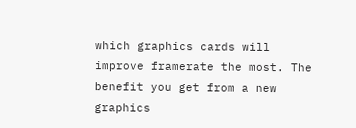which graphics cards will improve framerate the most. The benefit you get from a new graphics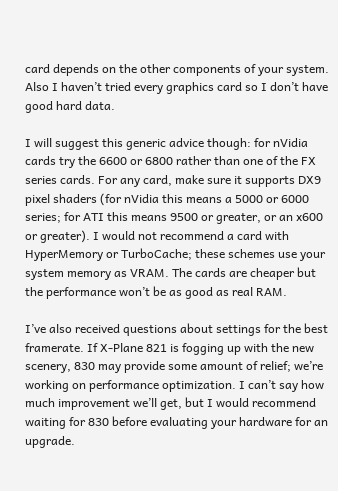card depends on the other components of your system. Also I haven’t tried every graphics card so I don’t have good hard data.

I will suggest this generic advice though: for nVidia cards try the 6600 or 6800 rather than one of the FX series cards. For any card, make sure it supports DX9 pixel shaders (for nVidia this means a 5000 or 6000 series; for ATI this means 9500 or greater, or an x600 or greater). I would not recommend a card with HyperMemory or TurboCache; these schemes use your system memory as VRAM. The cards are cheaper but the performance won’t be as good as real RAM.

I’ve also received questions about settings for the best framerate. If X-Plane 821 is fogging up with the new scenery, 830 may provide some amount of relief; we’re working on performance optimization. I can’t say how much improvement we’ll get, but I would recommend waiting for 830 before evaluating your hardware for an upgrade.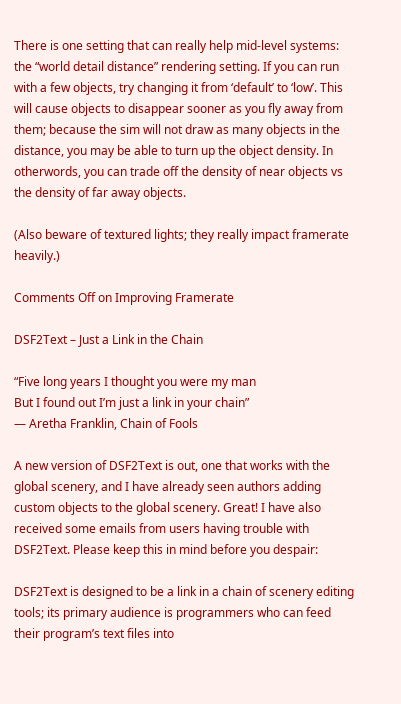There is one setting that can really help mid-level systems: the “world detail distance” rendering setting. If you can run with a few objects, try changing it from ‘default’ to ‘low’. This will cause objects to disappear sooner as you fly away from them; because the sim will not draw as many objects in the distance, you may be able to turn up the object density. In otherwords, you can trade off the density of near objects vs the density of far away objects.

(Also beware of textured lights; they really impact framerate heavily.)

Comments Off on Improving Framerate

DSF2Text – Just a Link in the Chain

“Five long years I thought you were my man
But I found out I’m just a link in your chain”
— Aretha Franklin, Chain of Fools

A new version of DSF2Text is out, one that works with the global scenery, and I have already seen authors adding custom objects to the global scenery. Great! I have also received some emails from users having trouble with DSF2Text. Please keep this in mind before you despair:

DSF2Text is designed to be a link in a chain of scenery editing tools; its primary audience is programmers who can feed their program’s text files into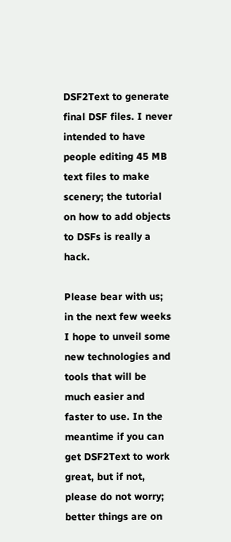DSF2Text to generate final DSF files. I never intended to have people editing 45 MB text files to make scenery; the tutorial on how to add objects to DSFs is really a hack.

Please bear with us; in the next few weeks I hope to unveil some new technologies and tools that will be much easier and faster to use. In the meantime if you can get DSF2Text to work great, but if not, please do not worry; better things are on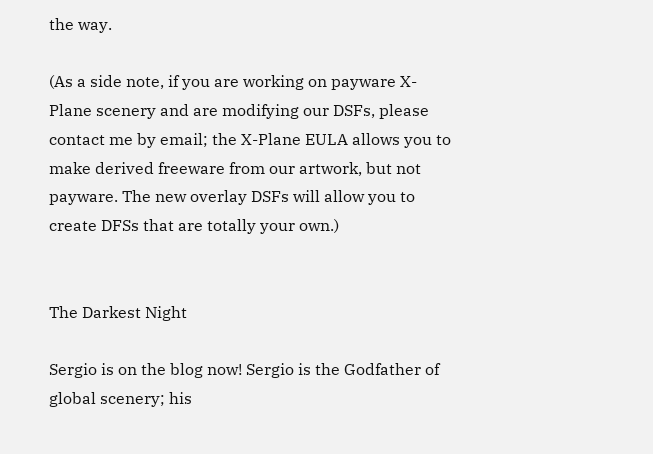the way.

(As a side note, if you are working on payware X-Plane scenery and are modifying our DSFs, please contact me by email; the X-Plane EULA allows you to make derived freeware from our artwork, but not payware. The new overlay DSFs will allow you to create DFSs that are totally your own.)


The Darkest Night

Sergio is on the blog now! Sergio is the Godfather of global scenery; his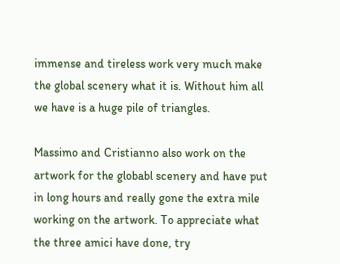immense and tireless work very much make the global scenery what it is. Without him all we have is a huge pile of triangles.

Massimo and Cristianno also work on the artwork for the globabl scenery and have put in long hours and really gone the extra mile working on the artwork. To appreciate what the three amici have done, try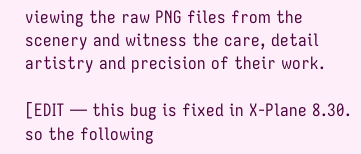viewing the raw PNG files from the scenery and witness the care, detail artistry and precision of their work.

[EDIT — this bug is fixed in X-Plane 8.30. so the following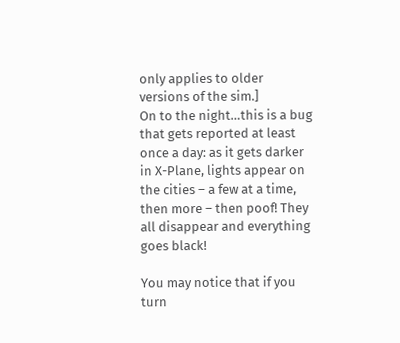only applies to older versions of the sim.]
On to the night…this is a bug that gets reported at least once a day: as it gets darker in X-Plane, lights appear on the cities – a few at a time, then more – then poof! They all disappear and everything goes black!

You may notice that if you turn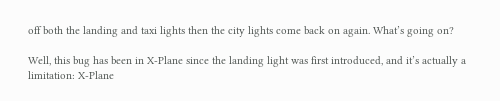off both the landing and taxi lights then the city lights come back on again. What’s going on?

Well, this bug has been in X-Plane since the landing light was first introduced, and it’s actually a limitation: X-Plane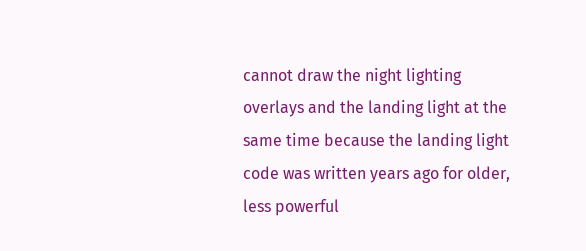cannot draw the night lighting overlays and the landing light at the same time because the landing light code was written years ago for older, less powerful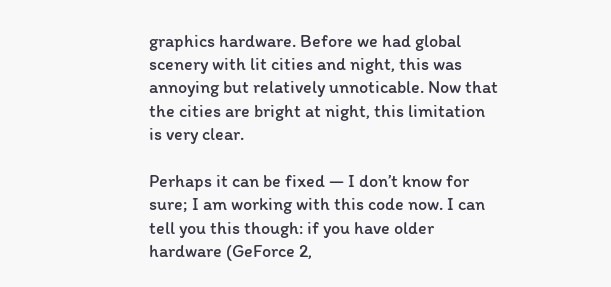graphics hardware. Before we had global scenery with lit cities and night, this was annoying but relatively unnoticable. Now that the cities are bright at night, this limitation is very clear.

Perhaps it can be fixed — I don’t know for sure; I am working with this code now. I can tell you this though: if you have older hardware (GeForce 2,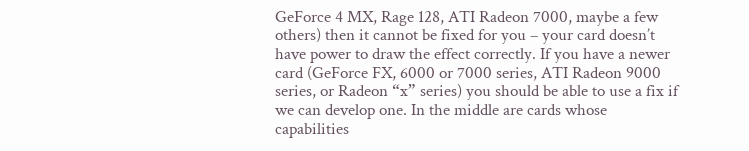GeForce 4 MX, Rage 128, ATI Radeon 7000, maybe a few others) then it cannot be fixed for you – your card doesn’t have power to draw the effect correctly. If you have a newer card (GeForce FX, 6000 or 7000 series, ATI Radeon 9000 series, or Radeon “x” series) you should be able to use a fix if we can develop one. In the middle are cards whose capabilities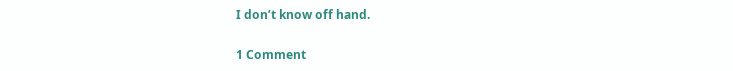I don’t know off hand.

1 Comment